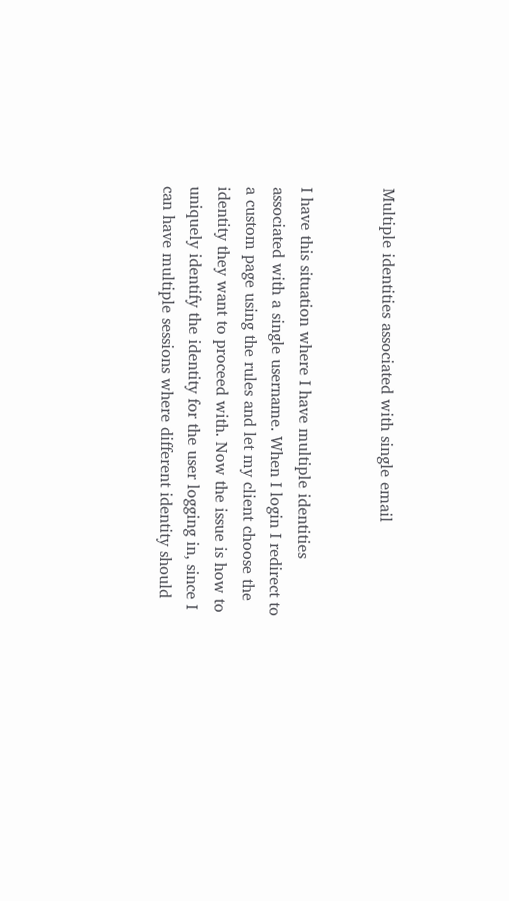Multiple identities associated with single email


I have this situation where I have multiple identities associated with a single username. When I login I redirect to a custom page using the rules and let my client choose the identity they want to proceed with. Now the issue is how to uniquely identify the identity for the user logging in, since I can have multiple sessions where different identity should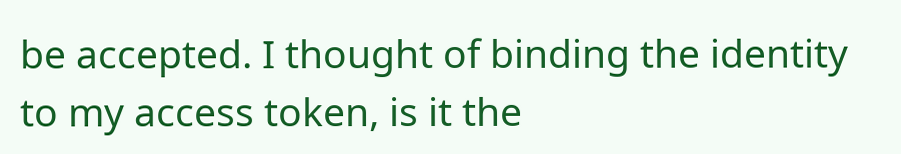be accepted. I thought of binding the identity to my access token, is it the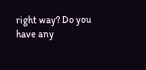right way? Do you have any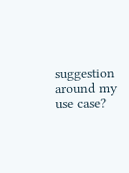suggestion around my use case?